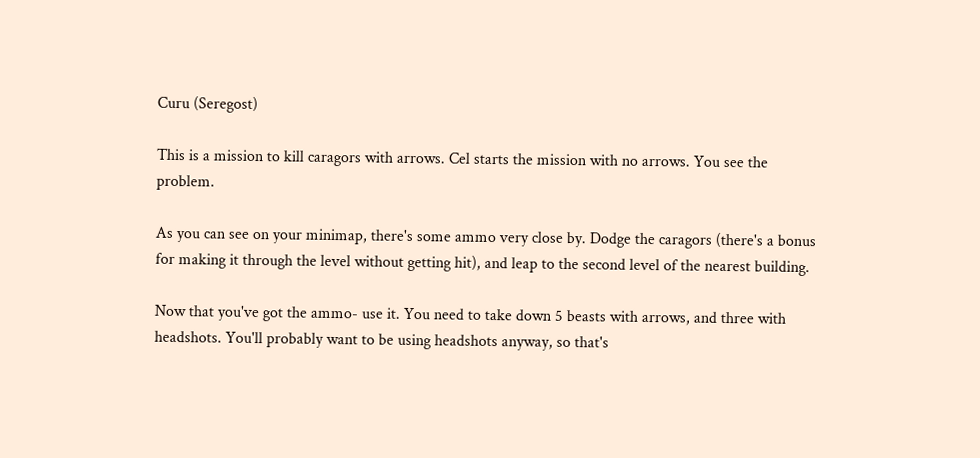Curu (Seregost)

This is a mission to kill caragors with arrows. Cel starts the mission with no arrows. You see the problem.

As you can see on your minimap, there's some ammo very close by. Dodge the caragors (there's a bonus for making it through the level without getting hit), and leap to the second level of the nearest building.

Now that you've got the ammo- use it. You need to take down 5 beasts with arrows, and three with headshots. You'll probably want to be using headshots anyway, so that's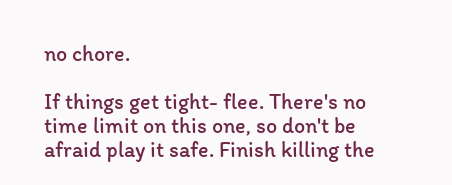no chore.

If things get tight- flee. There's no time limit on this one, so don't be afraid play it safe. Finish killing the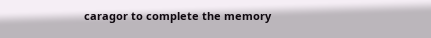caragor to complete the memory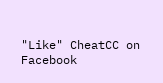"Like" CheatCC on Facebook